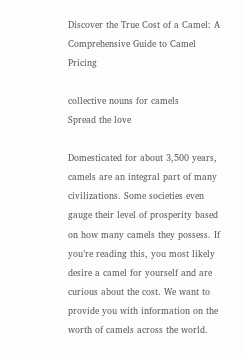Discover the True Cost of a Camel: A Comprehensive Guide to Camel Pricing

collective nouns for camels
Spread the love

Domesticated for about 3,500 years, camels are an integral part of many civilizations. Some societies even gauge their level of prosperity based on how many camels they possess. If you’re reading this, you most likely desire a camel for yourself and are curious about the cost. We want to provide you with information on the worth of camels across the world.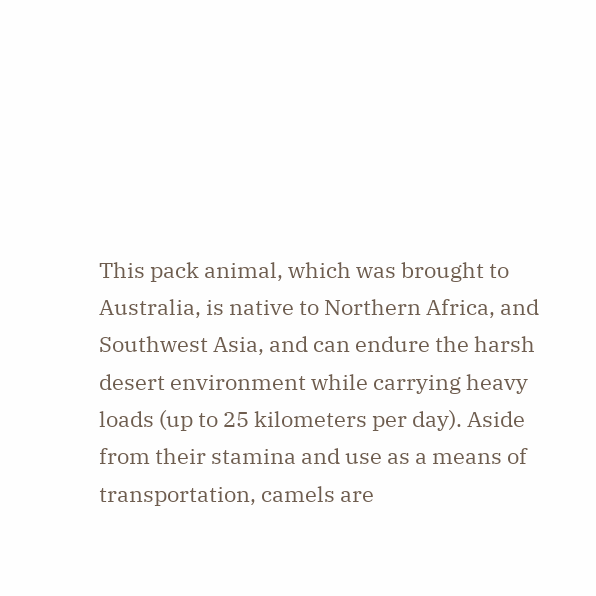This pack animal, which was brought to Australia, is native to Northern Africa, and Southwest Asia, and can endure the harsh desert environment while carrying heavy loads (up to 25 kilometers per day). Aside from their stamina and use as a means of transportation, camels are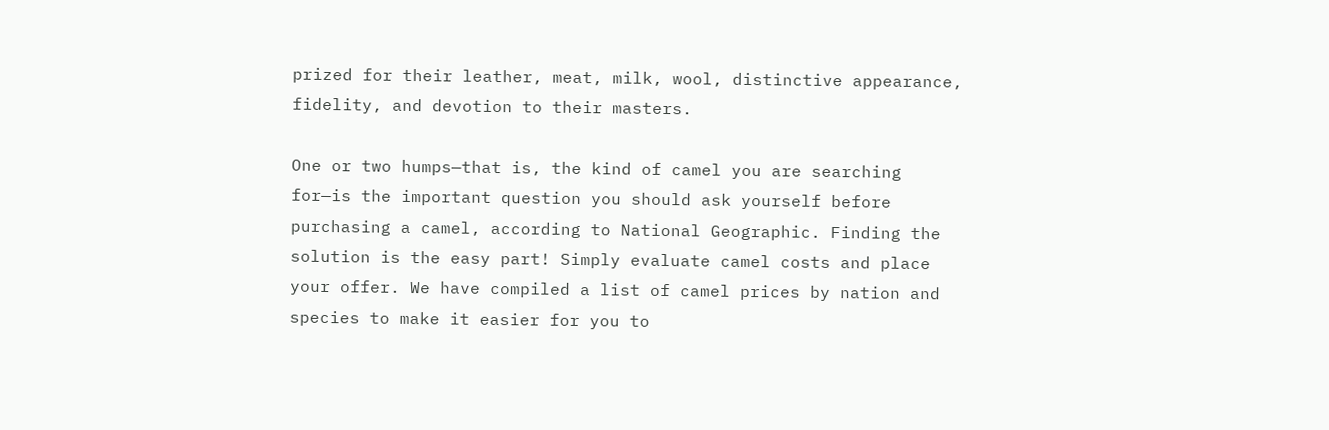prized for their leather, meat, milk, wool, distinctive appearance, fidelity, and devotion to their masters.

One or two humps—that is, the kind of camel you are searching for—is the important question you should ask yourself before purchasing a camel, according to National Geographic. Finding the solution is the easy part! Simply evaluate camel costs and place your offer. We have compiled a list of camel prices by nation and species to make it easier for you to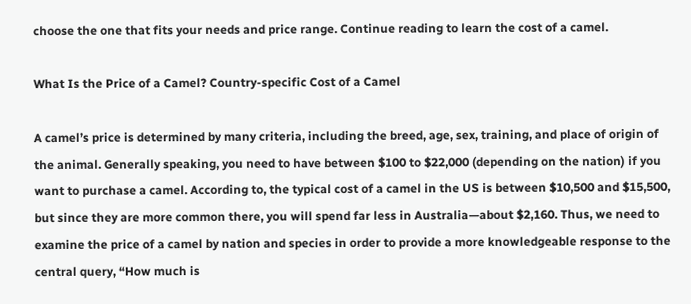choose the one that fits your needs and price range. Continue reading to learn the cost of a camel.

What Is the Price of a Camel? Country-specific Cost of a Camel

A camel’s price is determined by many criteria, including the breed, age, sex, training, and place of origin of the animal. Generally speaking, you need to have between $100 to $22,000 (depending on the nation) if you want to purchase a camel. According to, the typical cost of a camel in the US is between $10,500 and $15,500, but since they are more common there, you will spend far less in Australia—about $2,160. Thus, we need to examine the price of a camel by nation and species in order to provide a more knowledgeable response to the central query, “How much is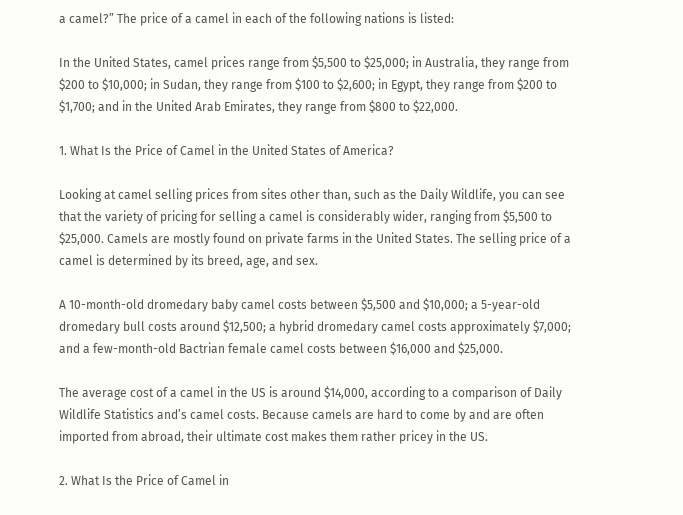a camel?” The price of a camel in each of the following nations is listed:

In the United States, camel prices range from $5,500 to $25,000; in Australia, they range from $200 to $10,000; in Sudan, they range from $100 to $2,600; in Egypt, they range from $200 to $1,700; and in the United Arab Emirates, they range from $800 to $22,000.

1. What Is the Price of Camel in the United States of America?

Looking at camel selling prices from sites other than, such as the Daily Wildlife, you can see that the variety of pricing for selling a camel is considerably wider, ranging from $5,500 to $25,000. Camels are mostly found on private farms in the United States. The selling price of a camel is determined by its breed, age, and sex.

A 10-month-old dromedary baby camel costs between $5,500 and $10,000; a 5-year-old dromedary bull costs around $12,500; a hybrid dromedary camel costs approximately $7,000; and a few-month-old Bactrian female camel costs between $16,000 and $25,000.

The average cost of a camel in the US is around $14,000, according to a comparison of Daily Wildlife Statistics and’s camel costs. Because camels are hard to come by and are often imported from abroad, their ultimate cost makes them rather pricey in the US.

2. What Is the Price of Camel in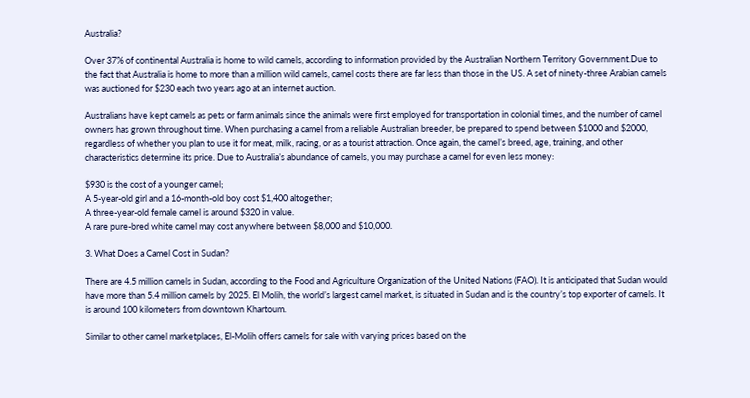Australia?

Over 37% of continental Australia is home to wild camels, according to information provided by the Australian Northern Territory Government.Due to the fact that Australia is home to more than a million wild camels, camel costs there are far less than those in the US. A set of ninety-three Arabian camels was auctioned for $230 each two years ago at an internet auction.

Australians have kept camels as pets or farm animals since the animals were first employed for transportation in colonial times, and the number of camel owners has grown throughout time. When purchasing a camel from a reliable Australian breeder, be prepared to spend between $1000 and $2000, regardless of whether you plan to use it for meat, milk, racing, or as a tourist attraction. Once again, the camel’s breed, age, training, and other characteristics determine its price. Due to Australia’s abundance of camels, you may purchase a camel for even less money:

$930 is the cost of a younger camel;
A 5-year-old girl and a 16-month-old boy cost $1,400 altogether;
A three-year-old female camel is around $320 in value.
A rare pure-bred white camel may cost anywhere between $8,000 and $10,000.

3. What Does a Camel Cost in Sudan?

There are 4.5 million camels in Sudan, according to the Food and Agriculture Organization of the United Nations (FAO). It is anticipated that Sudan would have more than 5.4 million camels by 2025. El Molih, the world’s largest camel market, is situated in Sudan and is the country’s top exporter of camels. It is around 100 kilometers from downtown Khartoum.

Similar to other camel marketplaces, El-Molih offers camels for sale with varying prices based on the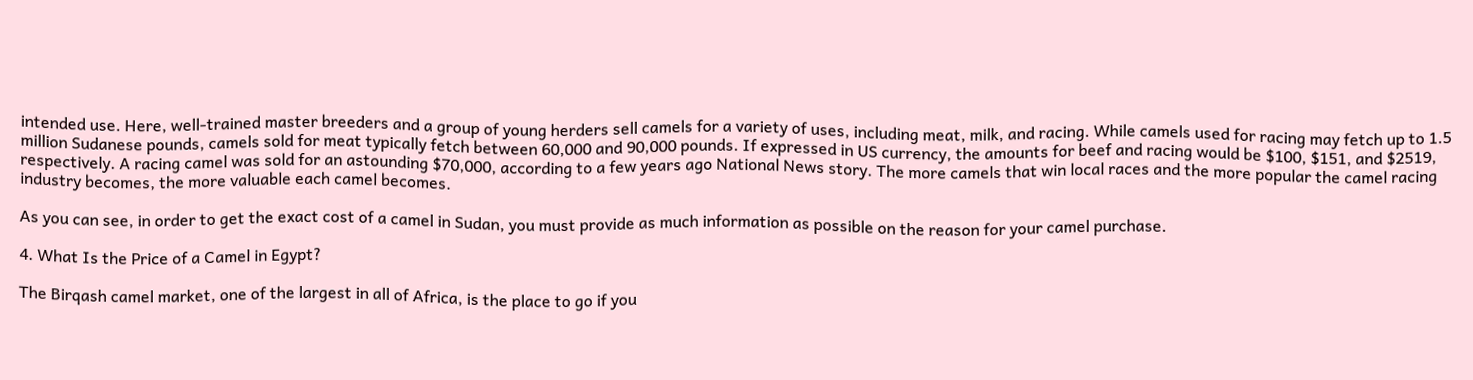intended use. Here, well-trained master breeders and a group of young herders sell camels for a variety of uses, including meat, milk, and racing. While camels used for racing may fetch up to 1.5 million Sudanese pounds, camels sold for meat typically fetch between 60,000 and 90,000 pounds. If expressed in US currency, the amounts for beef and racing would be $100, $151, and $2519, respectively. A racing camel was sold for an astounding $70,000, according to a few years ago National News story. The more camels that win local races and the more popular the camel racing industry becomes, the more valuable each camel becomes.

As you can see, in order to get the exact cost of a camel in Sudan, you must provide as much information as possible on the reason for your camel purchase.

4. What Is the Price of a Camel in Egypt?

The Birqash camel market, one of the largest in all of Africa, is the place to go if you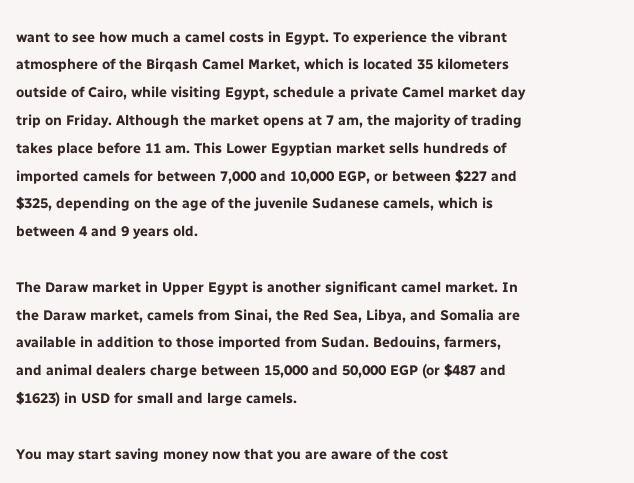want to see how much a camel costs in Egypt. To experience the vibrant atmosphere of the Birqash Camel Market, which is located 35 kilometers outside of Cairo, while visiting Egypt, schedule a private Camel market day trip on Friday. Although the market opens at 7 am, the majority of trading takes place before 11 am. This Lower Egyptian market sells hundreds of imported camels for between 7,000 and 10,000 EGP, or between $227 and $325, depending on the age of the juvenile Sudanese camels, which is between 4 and 9 years old.

The Daraw market in Upper Egypt is another significant camel market. In the Daraw market, camels from Sinai, the Red Sea, Libya, and Somalia are available in addition to those imported from Sudan. Bedouins, farmers, and animal dealers charge between 15,000 and 50,000 EGP (or $487 and $1623) in USD for small and large camels.

You may start saving money now that you are aware of the cost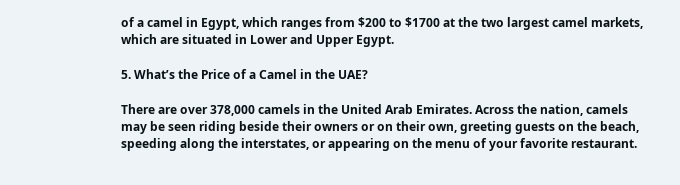of a camel in Egypt, which ranges from $200 to $1700 at the two largest camel markets, which are situated in Lower and Upper Egypt.

5. What’s the Price of a Camel in the UAE?

There are over 378,000 camels in the United Arab Emirates. Across the nation, camels may be seen riding beside their owners or on their own, greeting guests on the beach, speeding along the interstates, or appearing on the menu of your favorite restaurant.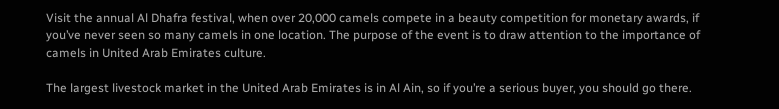Visit the annual Al Dhafra festival, when over 20,000 camels compete in a beauty competition for monetary awards, if you’ve never seen so many camels in one location. The purpose of the event is to draw attention to the importance of camels in United Arab Emirates culture.

The largest livestock market in the United Arab Emirates is in Al Ain, so if you’re a serious buyer, you should go there.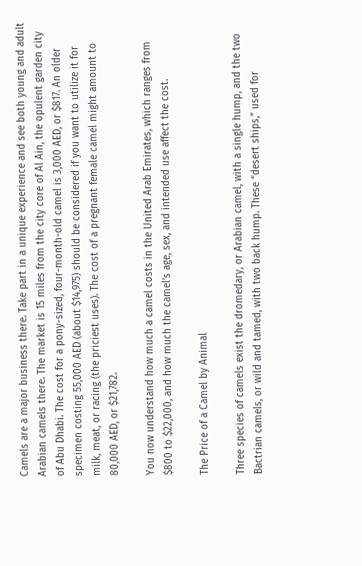Camels are a major business there. Take part in a unique experience and see both young and adult Arabian camels there. The market is 15 miles from the city core of Al Ain, the opulent garden city of Abu Dhabi. The cost for a pony-sized, four-month-old camel is 3,000 AED, or $817. An older specimen costing 55,000 AED (about $14,975) should be considered if you want to utilize it for milk, meat, or racing (the priciest uses). The cost of a pregnant female camel might amount to 80,000 AED, or $21,782.

You now understand how much a camel costs in the United Arab Emirates, which ranges from $800 to $22,000, and how much the camel’s age, sex, and intended use affect the cost.

The Price of a Camel by Animal

Three species of camels exist the dromedary, or Arabian camel, with a single hump, and the two Bactrian camels, or wild and tamed, with two back hump. These “desert ships,” used for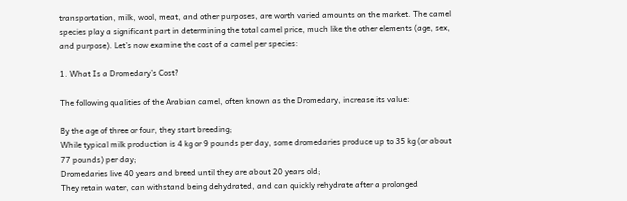transportation, milk, wool, meat, and other purposes, are worth varied amounts on the market. The camel species play a significant part in determining the total camel price, much like the other elements (age, sex, and purpose). Let’s now examine the cost of a camel per species:

1. What Is a Dromedary’s Cost?

The following qualities of the Arabian camel, often known as the Dromedary, increase its value:

By the age of three or four, they start breeding;
While typical milk production is 4 kg or 9 pounds per day, some dromedaries produce up to 35 kg (or about 77 pounds) per day;
Dromedaries live 40 years and breed until they are about 20 years old;
They retain water, can withstand being dehydrated, and can quickly rehydrate after a prolonged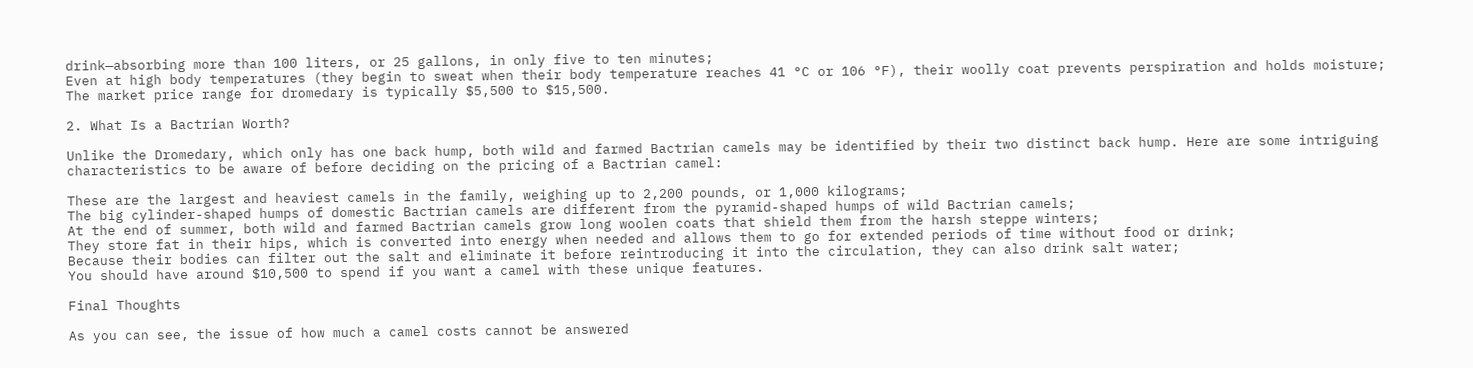drink—absorbing more than 100 liters, or 25 gallons, in only five to ten minutes;
Even at high body temperatures (they begin to sweat when their body temperature reaches 41 °C or 106 °F), their woolly coat prevents perspiration and holds moisture;
The market price range for dromedary is typically $5,500 to $15,500.

2. What Is a Bactrian Worth?

Unlike the Dromedary, which only has one back hump, both wild and farmed Bactrian camels may be identified by their two distinct back hump. Here are some intriguing characteristics to be aware of before deciding on the pricing of a Bactrian camel:

These are the largest and heaviest camels in the family, weighing up to 2,200 pounds, or 1,000 kilograms;
The big cylinder-shaped humps of domestic Bactrian camels are different from the pyramid-shaped humps of wild Bactrian camels;
At the end of summer, both wild and farmed Bactrian camels grow long woolen coats that shield them from the harsh steppe winters;
They store fat in their hips, which is converted into energy when needed and allows them to go for extended periods of time without food or drink;
Because their bodies can filter out the salt and eliminate it before reintroducing it into the circulation, they can also drink salt water;
You should have around $10,500 to spend if you want a camel with these unique features.

Final Thoughts

As you can see, the issue of how much a camel costs cannot be answered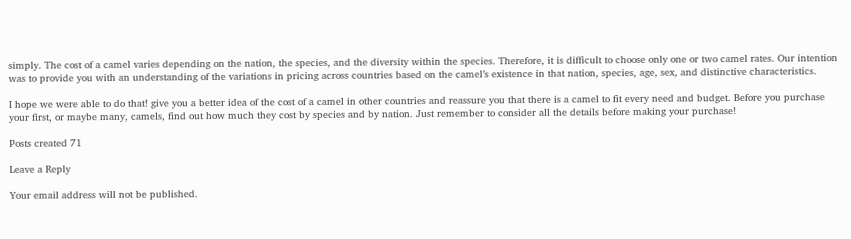simply. The cost of a camel varies depending on the nation, the species, and the diversity within the species. Therefore, it is difficult to choose only one or two camel rates. Our intention was to provide you with an understanding of the variations in pricing across countries based on the camel’s existence in that nation, species, age, sex, and distinctive characteristics.

I hope we were able to do that! give you a better idea of the cost of a camel in other countries and reassure you that there is a camel to fit every need and budget. Before you purchase your first, or maybe many, camels, find out how much they cost by species and by nation. Just remember to consider all the details before making your purchase!

Posts created 71

Leave a Reply

Your email address will not be published.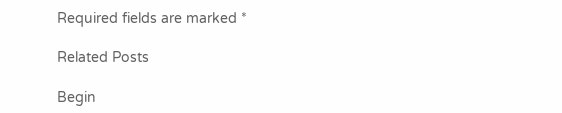Required fields are marked *

Related Posts

Begin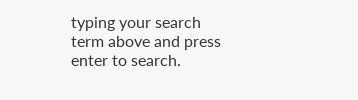typing your search term above and press enter to search.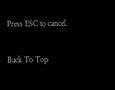Press ESC to cancel.

Back To Top